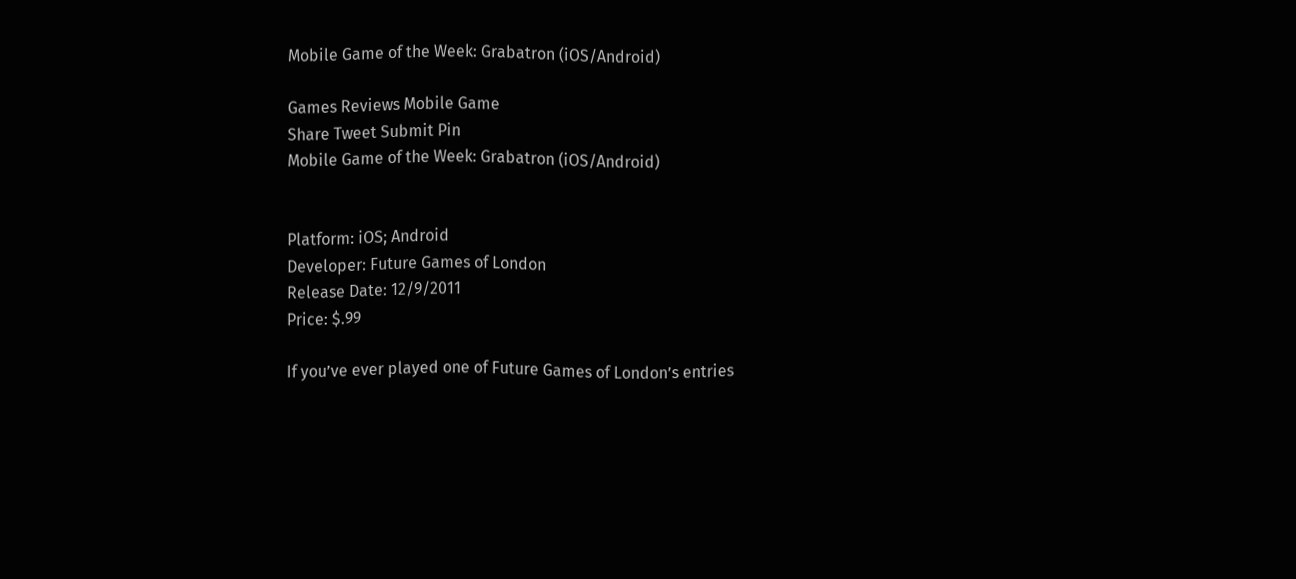Mobile Game of the Week: Grabatron (iOS/Android)

Games Reviews Mobile Game
Share Tweet Submit Pin
Mobile Game of the Week: Grabatron (iOS/Android)


Platform: iOS; Android
Developer: Future Games of London
Release Date: 12/9/2011
Price: $.99

If you’ve ever played one of Future Games of London’s entries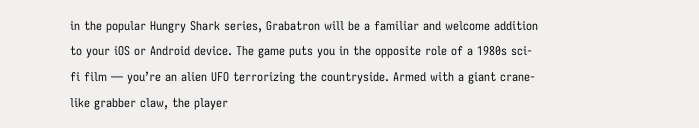in the popular Hungry Shark series, Grabatron will be a familiar and welcome addition to your iOS or Android device. The game puts you in the opposite role of a 1980s sci-fi film — you’re an alien UFO terrorizing the countryside. Armed with a giant crane-like grabber claw, the player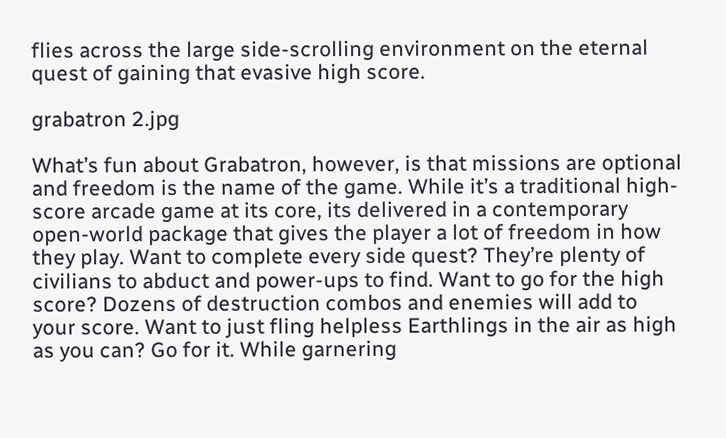flies across the large side-scrolling environment on the eternal quest of gaining that evasive high score.

grabatron 2.jpg

What’s fun about Grabatron, however, is that missions are optional and freedom is the name of the game. While it’s a traditional high-score arcade game at its core, its delivered in a contemporary open-world package that gives the player a lot of freedom in how they play. Want to complete every side quest? They’re plenty of civilians to abduct and power-ups to find. Want to go for the high score? Dozens of destruction combos and enemies will add to your score. Want to just fling helpless Earthlings in the air as high as you can? Go for it. While garnering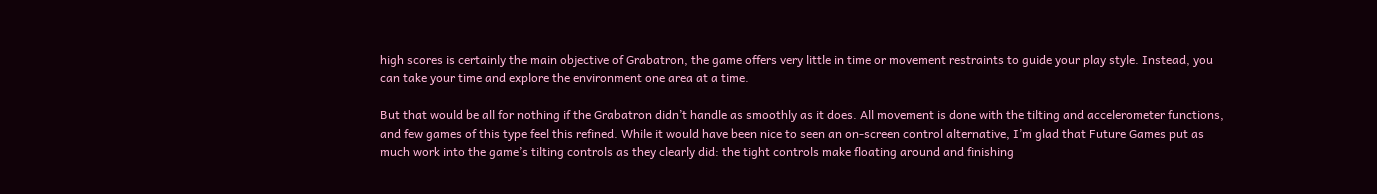high scores is certainly the main objective of Grabatron, the game offers very little in time or movement restraints to guide your play style. Instead, you can take your time and explore the environment one area at a time.

But that would be all for nothing if the Grabatron didn’t handle as smoothly as it does. All movement is done with the tilting and accelerometer functions, and few games of this type feel this refined. While it would have been nice to seen an on-screen control alternative, I’m glad that Future Games put as much work into the game’s tilting controls as they clearly did: the tight controls make floating around and finishing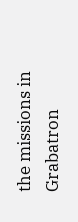the missions in Grabatron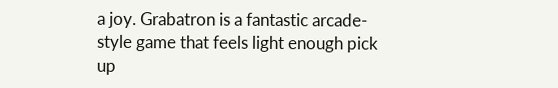a joy. Grabatron is a fantastic arcade-style game that feels light enough pick up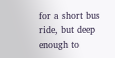for a short bus ride, but deep enough to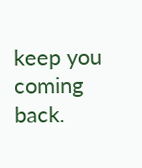keep you coming back.